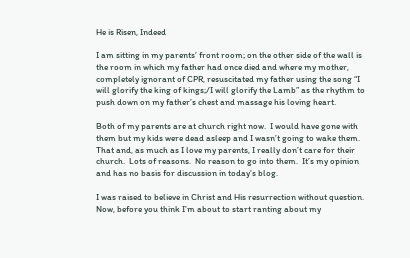He is Risen, Indeed

I am sitting in my parents’ front room; on the other side of the wall is the room in which my father had once died and where my mother, completely ignorant of CPR, resuscitated my father using the song “I will glorify the king of kings;/I will glorify the Lamb” as the rhythm to push down on my father’s chest and massage his loving heart.

Both of my parents are at church right now.  I would have gone with them but my kids were dead asleep and I wasn’t going to wake them.  That and, as much as I love my parents, I really don’t care for their church.  Lots of reasons.  No reason to go into them.  It’s my opinion and has no basis for discussion in today’s blog.

I was raised to believe in Christ and His resurrection without question.  Now, before you think I’m about to start ranting about my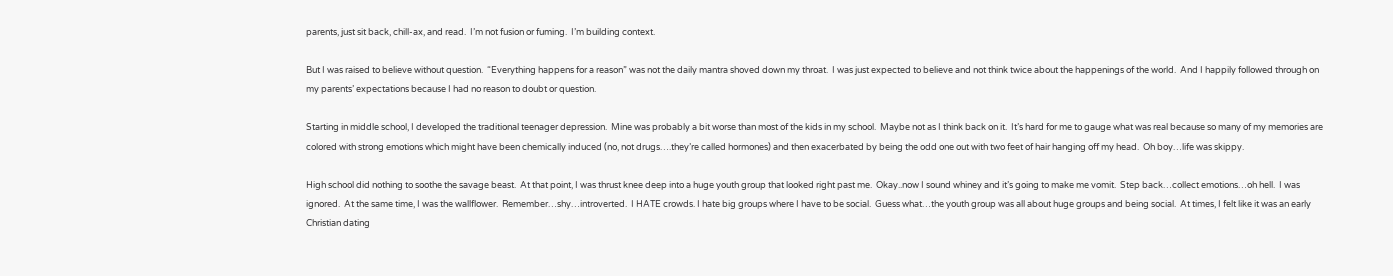parents, just sit back, chill-ax, and read.  I’m not fusion or fuming.  I’m building context.

But I was raised to believe without question.  “Everything happens for a reason” was not the daily mantra shoved down my throat.  I was just expected to believe and not think twice about the happenings of the world.  And I happily followed through on my parents’ expectations because I had no reason to doubt or question.

Starting in middle school, I developed the traditional teenager depression.  Mine was probably a bit worse than most of the kids in my school.  Maybe not as I think back on it.  It’s hard for me to gauge what was real because so many of my memories are colored with strong emotions which might have been chemically induced (no, not drugs….they’re called hormones) and then exacerbated by being the odd one out with two feet of hair hanging off my head.  Oh boy…life was skippy.

High school did nothing to soothe the savage beast.  At that point, I was thrust knee deep into a huge youth group that looked right past me.  Okay..now I sound whiney and it’s going to make me vomit.  Step back…collect emotions…oh hell.  I was ignored.  At the same time, I was the wallflower.  Remember…shy…introverted.  I HATE crowds. I hate big groups where I have to be social.  Guess what…the youth group was all about huge groups and being social.  At times, I felt like it was an early Christian dating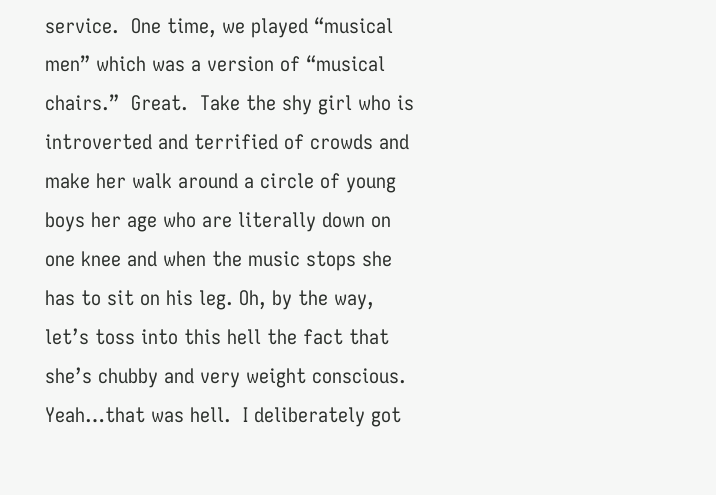service.  One time, we played “musical men” which was a version of “musical chairs.”  Great.  Take the shy girl who is introverted and terrified of crowds and make her walk around a circle of young boys her age who are literally down on one knee and when the music stops she has to sit on his leg. Oh, by the way, let’s toss into this hell the fact that she’s chubby and very weight conscious.  Yeah…that was hell.  I deliberately got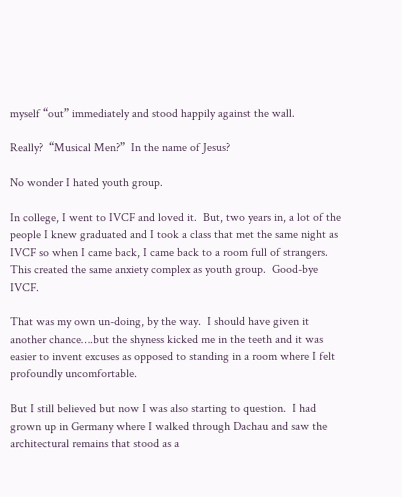myself “out” immediately and stood happily against the wall.

Really?  “Musical Men?”  In the name of Jesus?

No wonder I hated youth group.

In college, I went to IVCF and loved it.  But, two years in, a lot of the people I knew graduated and I took a class that met the same night as IVCF so when I came back, I came back to a room full of strangers.  This created the same anxiety complex as youth group.  Good-bye IVCF.

That was my own un-doing, by the way.  I should have given it another chance….but the shyness kicked me in the teeth and it was easier to invent excuses as opposed to standing in a room where I felt profoundly uncomfortable.

But I still believed but now I was also starting to question.  I had grown up in Germany where I walked through Dachau and saw the architectural remains that stood as a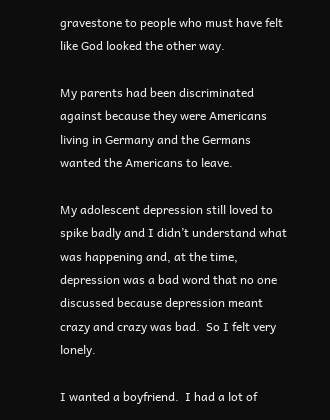gravestone to people who must have felt like God looked the other way.

My parents had been discriminated against because they were Americans living in Germany and the Germans wanted the Americans to leave.

My adolescent depression still loved to spike badly and I didn’t understand what was happening and, at the time, depression was a bad word that no one discussed because depression meant crazy and crazy was bad.  So I felt very lonely.

I wanted a boyfriend.  I had a lot of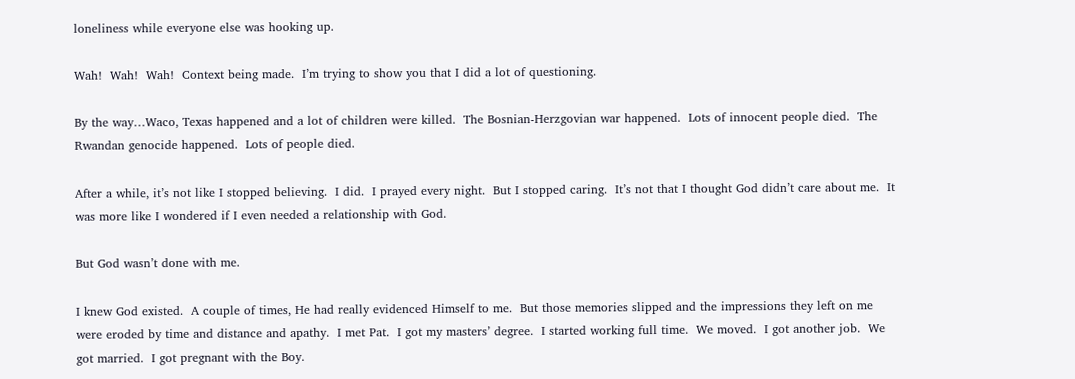loneliness while everyone else was hooking up.

Wah!  Wah!  Wah!  Context being made.  I’m trying to show you that I did a lot of questioning.

By the way…Waco, Texas happened and a lot of children were killed.  The Bosnian-Herzgovian war happened.  Lots of innocent people died.  The Rwandan genocide happened.  Lots of people died.

After a while, it’s not like I stopped believing.  I did.  I prayed every night.  But I stopped caring.  It’s not that I thought God didn’t care about me.  It was more like I wondered if I even needed a relationship with God.

But God wasn’t done with me.

I knew God existed.  A couple of times, He had really evidenced Himself to me.  But those memories slipped and the impressions they left on me were eroded by time and distance and apathy.  I met Pat.  I got my masters’ degree.  I started working full time.  We moved.  I got another job.  We got married.  I got pregnant with the Boy.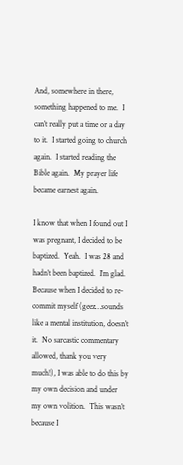And, somewhere in there, something happened to me.  I can’t really put a time or a day to it.  I started going to church again.  I started reading the Bible again.  My prayer life became earnest again.

I know that when I found out I was pregnant, I decided to be baptized.  Yeah.  I was 28 and hadn’t been baptized.  I’m glad.  Because when I decided to re-commit myself (geez…sounds like a mental institution, doesn’t it.  No sarcastic commentary allowed, thank you very much!), I was able to do this by my own decision and under my own volition.  This wasn’t because I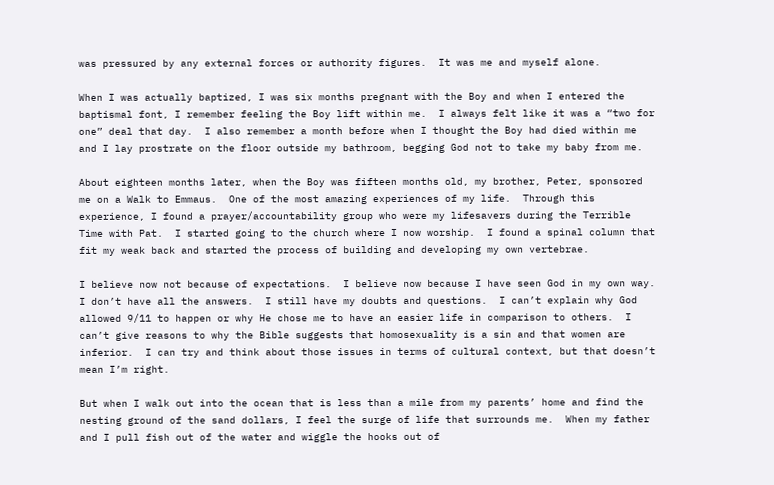was pressured by any external forces or authority figures.  It was me and myself alone.

When I was actually baptized, I was six months pregnant with the Boy and when I entered the baptismal font, I remember feeling the Boy lift within me.  I always felt like it was a “two for one” deal that day.  I also remember a month before when I thought the Boy had died within me and I lay prostrate on the floor outside my bathroom, begging God not to take my baby from me.

About eighteen months later, when the Boy was fifteen months old, my brother, Peter, sponsored me on a Walk to Emmaus.  One of the most amazing experiences of my life.  Through this experience, I found a prayer/accountability group who were my lifesavers during the Terrible Time with Pat.  I started going to the church where I now worship.  I found a spinal column that fit my weak back and started the process of building and developing my own vertebrae.

I believe now not because of expectations.  I believe now because I have seen God in my own way.  I don’t have all the answers.  I still have my doubts and questions.  I can’t explain why God allowed 9/11 to happen or why He chose me to have an easier life in comparison to others.  I can’t give reasons to why the Bible suggests that homosexuality is a sin and that women are inferior.  I can try and think about those issues in terms of cultural context, but that doesn’t mean I’m right.

But when I walk out into the ocean that is less than a mile from my parents’ home and find the nesting ground of the sand dollars, I feel the surge of life that surrounds me.  When my father and I pull fish out of the water and wiggle the hooks out of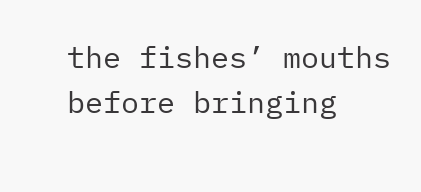the fishes’ mouths before bringing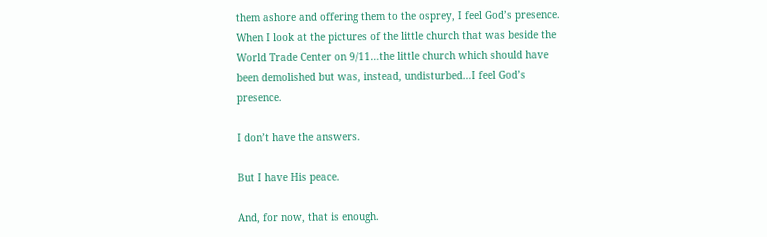them ashore and offering them to the osprey, I feel God’s presence.  When I look at the pictures of the little church that was beside the World Trade Center on 9/11…the little church which should have been demolished but was, instead, undisturbed…I feel God’s presence.

I don’t have the answers.

But I have His peace.

And, for now, that is enough.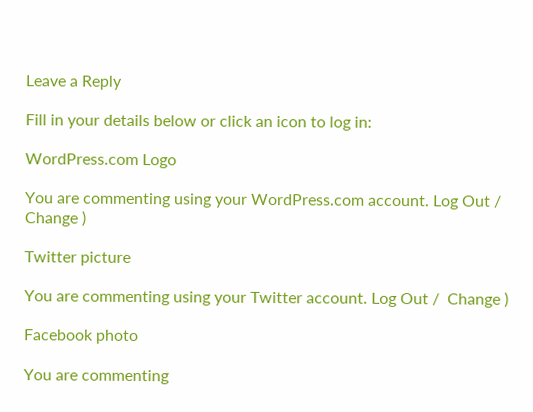Leave a Reply

Fill in your details below or click an icon to log in:

WordPress.com Logo

You are commenting using your WordPress.com account. Log Out /  Change )

Twitter picture

You are commenting using your Twitter account. Log Out /  Change )

Facebook photo

You are commenting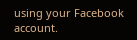using your Facebook account.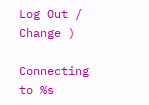Log Out /  Change )

Connecting to %s